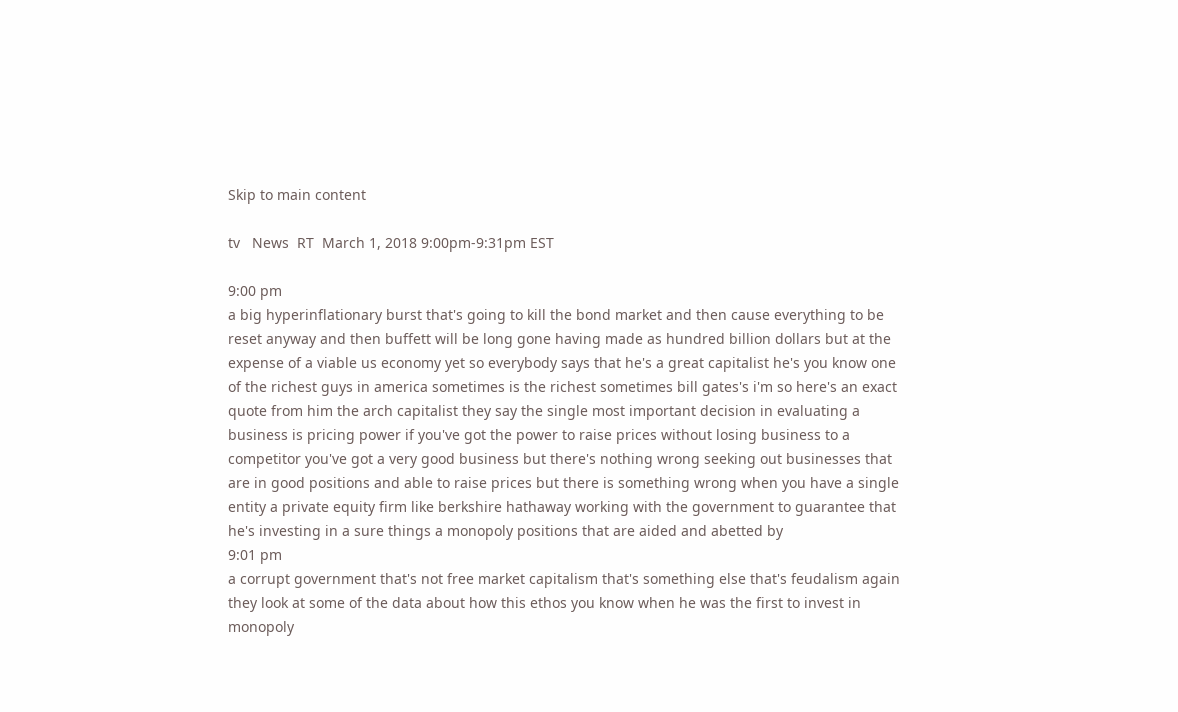Skip to main content

tv   News  RT  March 1, 2018 9:00pm-9:31pm EST

9:00 pm
a big hyperinflationary burst that's going to kill the bond market and then cause everything to be reset anyway and then buffett will be long gone having made as hundred billion dollars but at the expense of a viable us economy yet so everybody says that he's a great capitalist he's you know one of the richest guys in america sometimes is the richest sometimes bill gates's i'm so here's an exact quote from him the arch capitalist they say the single most important decision in evaluating a business is pricing power if you've got the power to raise prices without losing business to a competitor you've got a very good business but there's nothing wrong seeking out businesses that are in good positions and able to raise prices but there is something wrong when you have a single entity a private equity firm like berkshire hathaway working with the government to guarantee that he's investing in a sure things a monopoly positions that are aided and abetted by
9:01 pm
a corrupt government that's not free market capitalism that's something else that's feudalism again they look at some of the data about how this ethos you know when he was the first to invest in monopoly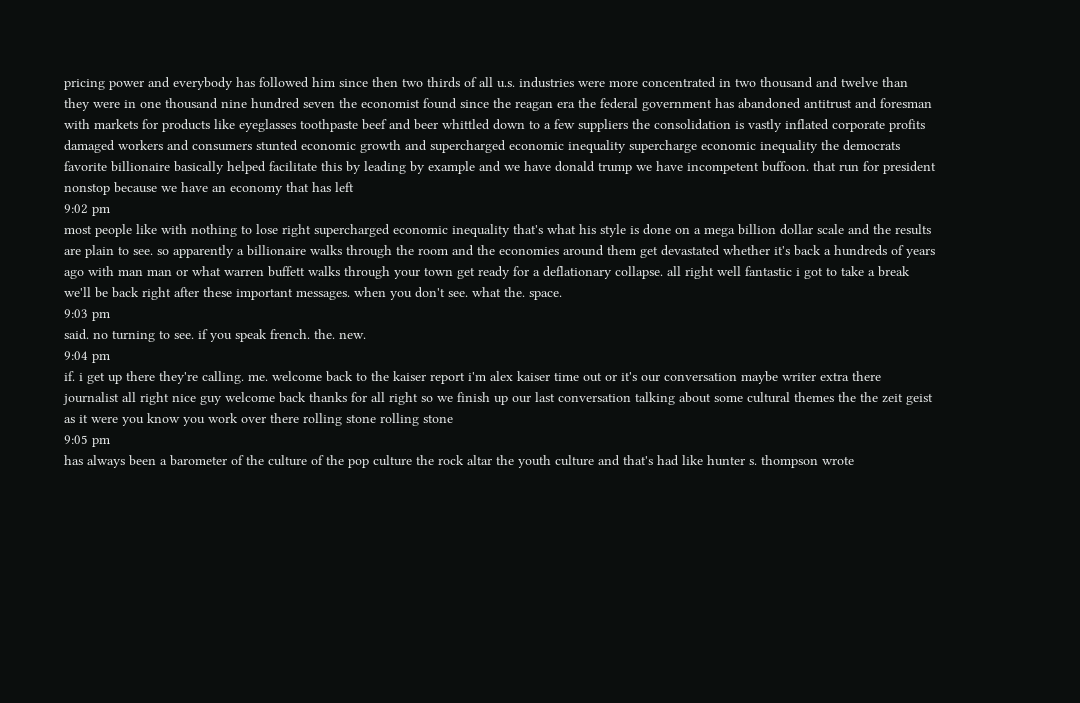pricing power and everybody has followed him since then two thirds of all u.s. industries were more concentrated in two thousand and twelve than they were in one thousand nine hundred seven the economist found since the reagan era the federal government has abandoned antitrust and foresman with markets for products like eyeglasses toothpaste beef and beer whittled down to a few suppliers the consolidation is vastly inflated corporate profits damaged workers and consumers stunted economic growth and supercharged economic inequality supercharge economic inequality the democrats favorite billionaire basically helped facilitate this by leading by example and we have donald trump we have incompetent buffoon. that run for president nonstop because we have an economy that has left
9:02 pm
most people like with nothing to lose right supercharged economic inequality that's what his style is done on a mega billion dollar scale and the results are plain to see. so apparently a billionaire walks through the room and the economies around them get devastated whether it's back a hundreds of years ago with man man or what warren buffett walks through your town get ready for a deflationary collapse. all right well fantastic i got to take a break we'll be back right after these important messages. when you don't see. what the. space.
9:03 pm
said. no turning to see. if you speak french. the. new.
9:04 pm
if. i get up there they're calling. me. welcome back to the kaiser report i'm alex kaiser time out or it's our conversation maybe writer extra there journalist all right nice guy welcome back thanks for all right so we finish up our last conversation talking about some cultural themes the the zeit geist as it were you know you work over there rolling stone rolling stone
9:05 pm
has always been a barometer of the culture of the pop culture the rock altar the youth culture and that's had like hunter s. thompson wrote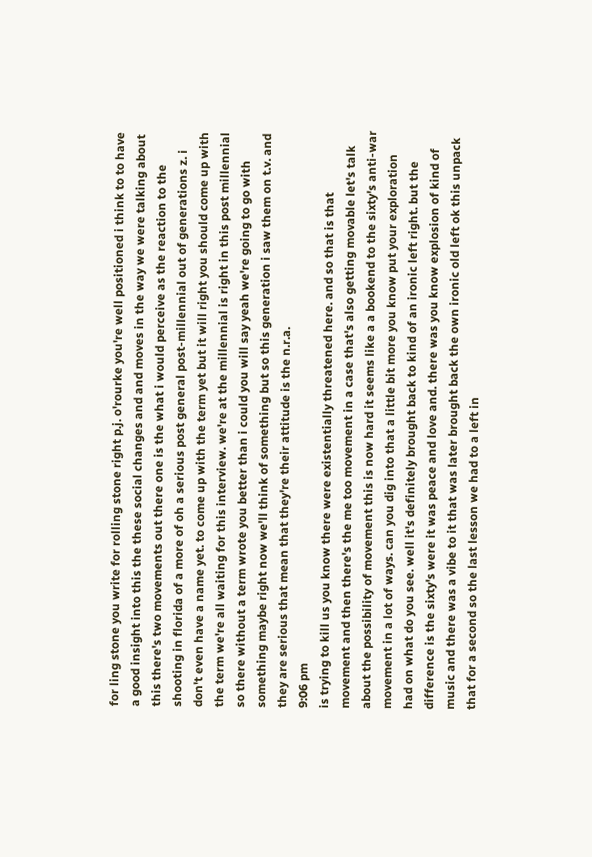for ling stone you write for rolling stone right p.j. o'rourke you're well positioned i think to to have a good insight into this the these social changes and and moves in the way we were talking about this there's two movements out there one is the what i would perceive as the reaction to the shooting in florida of a more of oh a serious post general post-millennial out of generations z. i don't even have a name yet. to come up with the term yet but it will right you should come up with the term we're all waiting for this interview. we're at the millennial is right in this post millennial so there without a term wrote you better than i could you will say yeah we're going to go with something maybe right now we'll think of something but so this generation i saw them on t.v. and they are serious that mean that they're their attitude is the n.r.a.
9:06 pm
is trying to kill us you know there were existentially threatened here. and so that is that movement and then there's the me too movement in a case that's also getting movable let's talk about the possibility of movement this is now hard it seems like a a bookend to the sixty's anti-war movement in a lot of ways. can you dig into that a little bit more you know put your exploration had on what do you see. well it's definitely brought back to kind of an ironic left right. but the difference is the sixty's were it was peace and love and. there was you know explosion of kind of music and there was a vibe to it that was later brought back the own ironic old left ok this unpack that for a second so the last lesson we had to a left in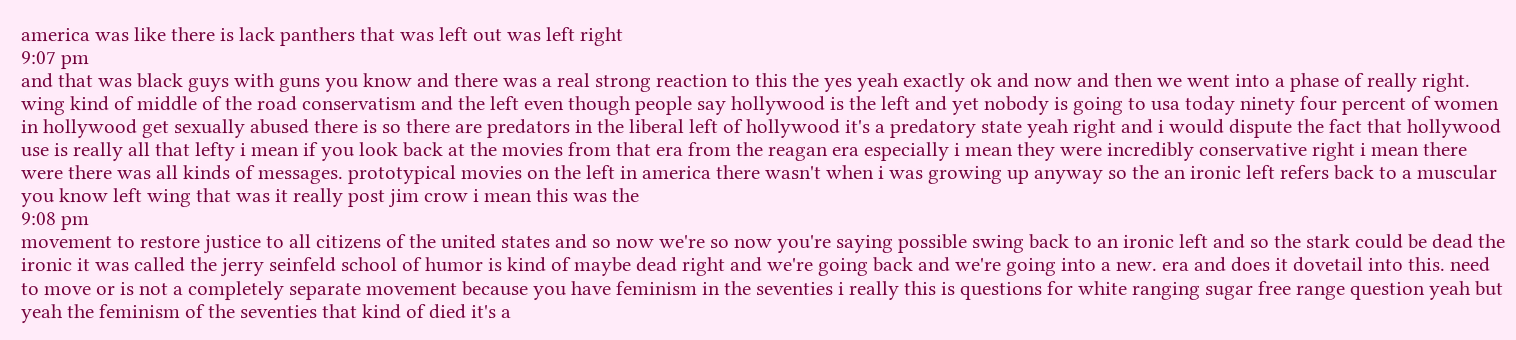america was like there is lack panthers that was left out was left right
9:07 pm
and that was black guys with guns you know and there was a real strong reaction to this the yes yeah exactly ok and now and then we went into a phase of really right. wing kind of middle of the road conservatism and the left even though people say hollywood is the left and yet nobody is going to usa today ninety four percent of women in hollywood get sexually abused there is so there are predators in the liberal left of hollywood it's a predatory state yeah right and i would dispute the fact that hollywood use is really all that lefty i mean if you look back at the movies from that era from the reagan era especially i mean they were incredibly conservative right i mean there were there was all kinds of messages. prototypical movies on the left in america there wasn't when i was growing up anyway so the an ironic left refers back to a muscular you know left wing that was it really post jim crow i mean this was the
9:08 pm
movement to restore justice to all citizens of the united states and so now we're so now you're saying possible swing back to an ironic left and so the stark could be dead the ironic it was called the jerry seinfeld school of humor is kind of maybe dead right and we're going back and we're going into a new. era and does it dovetail into this. need to move or is not a completely separate movement because you have feminism in the seventies i really this is questions for white ranging sugar free range question yeah but yeah the feminism of the seventies that kind of died it's a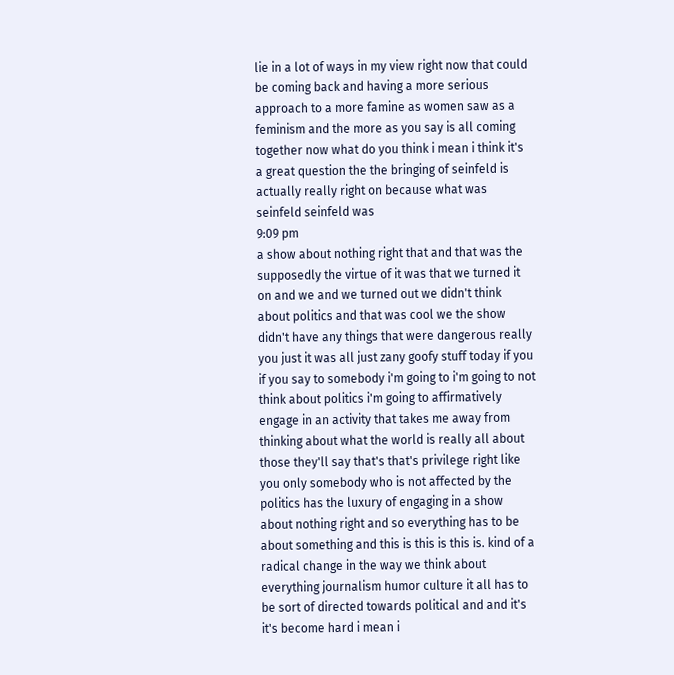lie in a lot of ways in my view right now that could be coming back and having a more serious approach to a more famine as women saw as a feminism and the more as you say is all coming together now what do you think i mean i think it's a great question the the bringing of seinfeld is actually really right on because what was seinfeld seinfeld was
9:09 pm
a show about nothing right that and that was the supposedly the virtue of it was that we turned it on and we and we turned out we didn't think about politics and that was cool we the show didn't have any things that were dangerous really you just it was all just zany goofy stuff today if you if you say to somebody i'm going to i'm going to not think about politics i'm going to affirmatively engage in an activity that takes me away from thinking about what the world is really all about those they'll say that's that's privilege right like you only somebody who is not affected by the politics has the luxury of engaging in a show about nothing right and so everything has to be about something and this is this is this is. kind of a radical change in the way we think about everything journalism humor culture it all has to be sort of directed towards political and and it's it's become hard i mean i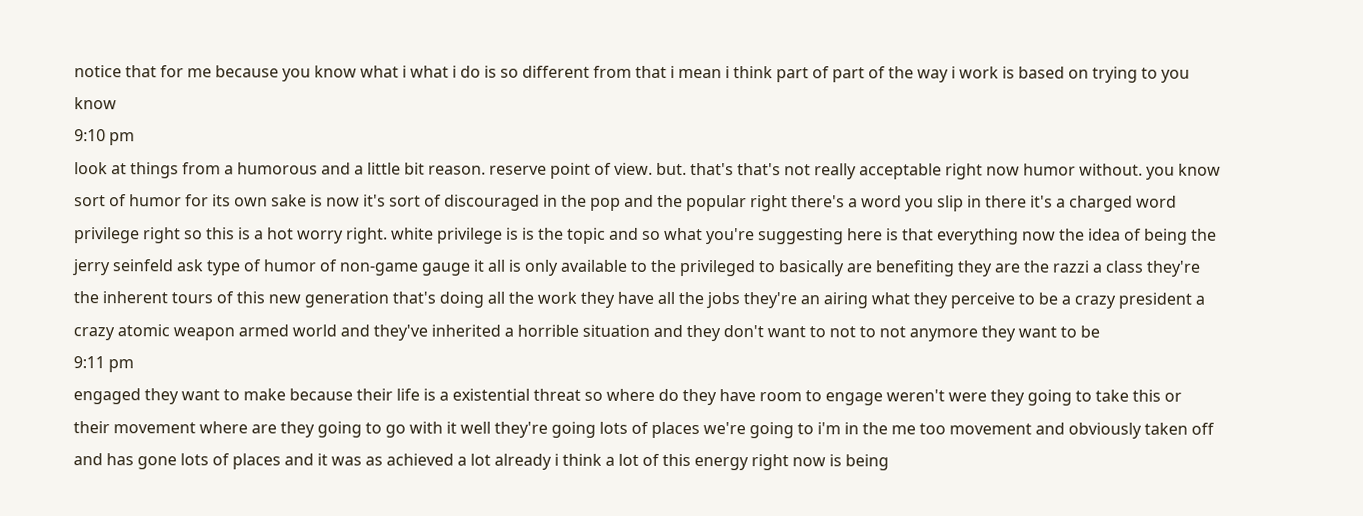notice that for me because you know what i what i do is so different from that i mean i think part of part of the way i work is based on trying to you know
9:10 pm
look at things from a humorous and a little bit reason. reserve point of view. but. that's that's not really acceptable right now humor without. you know sort of humor for its own sake is now it's sort of discouraged in the pop and the popular right there's a word you slip in there it's a charged word privilege right so this is a hot worry right. white privilege is is the topic and so what you're suggesting here is that everything now the idea of being the jerry seinfeld ask type of humor of non-game gauge it all is only available to the privileged to basically are benefiting they are the razzi a class they're the inherent tours of this new generation that's doing all the work they have all the jobs they're an airing what they perceive to be a crazy president a crazy atomic weapon armed world and they've inherited a horrible situation and they don't want to not to not anymore they want to be
9:11 pm
engaged they want to make because their life is a existential threat so where do they have room to engage weren't were they going to take this or their movement where are they going to go with it well they're going lots of places we're going to i'm in the me too movement and obviously taken off and has gone lots of places and it was as achieved a lot already i think a lot of this energy right now is being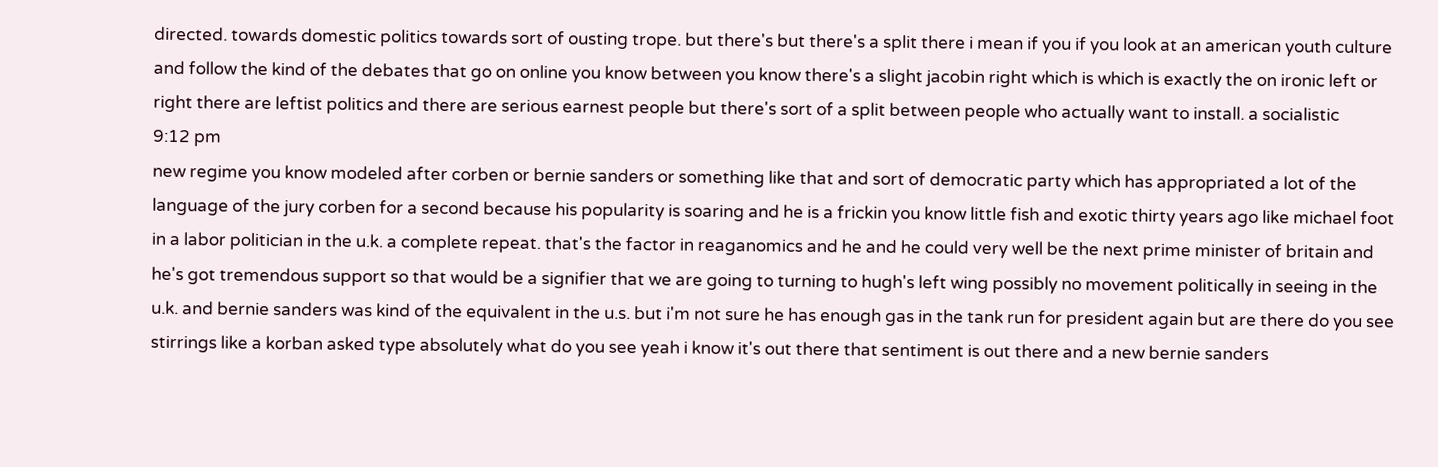directed. towards domestic politics towards sort of ousting trope. but there's but there's a split there i mean if you if you look at an american youth culture and follow the kind of the debates that go on online you know between you know there's a slight jacobin right which is which is exactly the on ironic left or right there are leftist politics and there are serious earnest people but there's sort of a split between people who actually want to install. a socialistic
9:12 pm
new regime you know modeled after corben or bernie sanders or something like that and sort of democratic party which has appropriated a lot of the language of the jury corben for a second because his popularity is soaring and he is a frickin you know little fish and exotic thirty years ago like michael foot in a labor politician in the u.k. a complete repeat. that's the factor in reaganomics and he and he could very well be the next prime minister of britain and he's got tremendous support so that would be a signifier that we are going to turning to hugh's left wing possibly no movement politically in seeing in the u.k. and bernie sanders was kind of the equivalent in the u.s. but i'm not sure he has enough gas in the tank run for president again but are there do you see stirrings like a korban asked type absolutely what do you see yeah i know it's out there that sentiment is out there and a new bernie sanders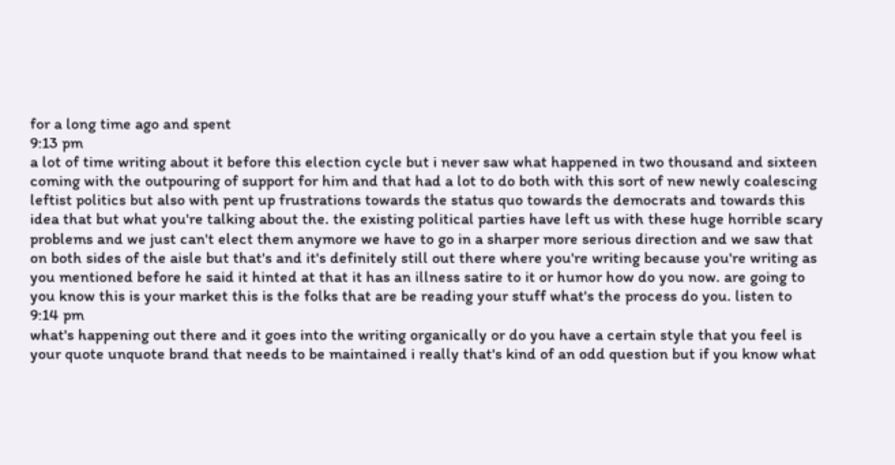for a long time ago and spent
9:13 pm
a lot of time writing about it before this election cycle but i never saw what happened in two thousand and sixteen coming with the outpouring of support for him and that had a lot to do both with this sort of new newly coalescing leftist politics but also with pent up frustrations towards the status quo towards the democrats and towards this idea that but what you're talking about the. the existing political parties have left us with these huge horrible scary problems and we just can't elect them anymore we have to go in a sharper more serious direction and we saw that on both sides of the aisle but that's and it's definitely still out there where you're writing because you're writing as you mentioned before he said it hinted at that it has an illness satire to it or humor how do you now. are going to you know this is your market this is the folks that are be reading your stuff what's the process do you. listen to
9:14 pm
what's happening out there and it goes into the writing organically or do you have a certain style that you feel is your quote unquote brand that needs to be maintained i really that's kind of an odd question but if you know what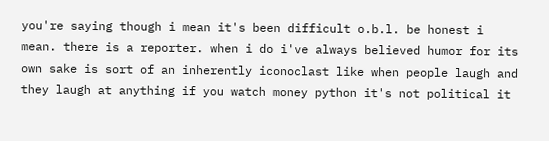you're saying though i mean it's been difficult o.b.l. be honest i mean. there is a reporter. when i do i've always believed humor for its own sake is sort of an inherently iconoclast like when people laugh and they laugh at anything if you watch money python it's not political it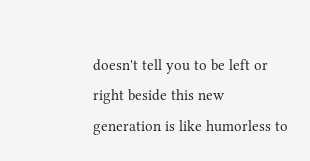doesn't tell you to be left or right beside this new generation is like humorless to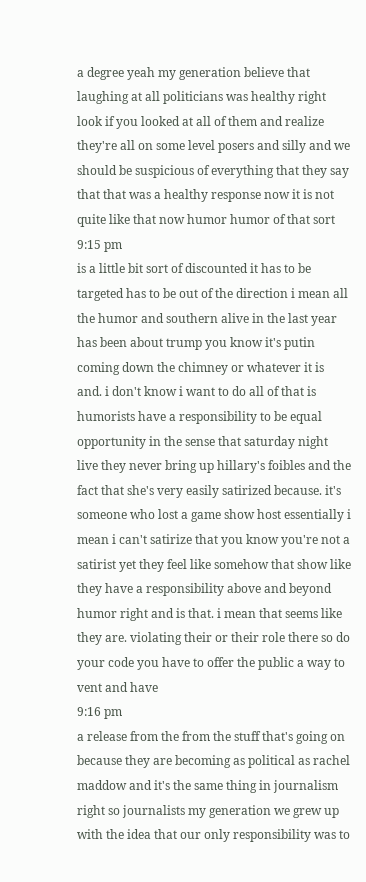a degree yeah my generation believe that laughing at all politicians was healthy right look if you looked at all of them and realize they're all on some level posers and silly and we should be suspicious of everything that they say that that was a healthy response now it is not quite like that now humor humor of that sort
9:15 pm
is a little bit sort of discounted it has to be targeted has to be out of the direction i mean all the humor and southern alive in the last year has been about trump you know it's putin coming down the chimney or whatever it is and. i don't know i want to do all of that is humorists have a responsibility to be equal opportunity in the sense that saturday night live they never bring up hillary's foibles and the fact that she's very easily satirized because. it's someone who lost a game show host essentially i mean i can't satirize that you know you're not a satirist yet they feel like somehow that show like they have a responsibility above and beyond humor right and is that. i mean that seems like they are. violating their or their role there so do your code you have to offer the public a way to vent and have
9:16 pm
a release from the from the stuff that's going on because they are becoming as political as rachel maddow and it's the same thing in journalism right so journalists my generation we grew up with the idea that our only responsibility was to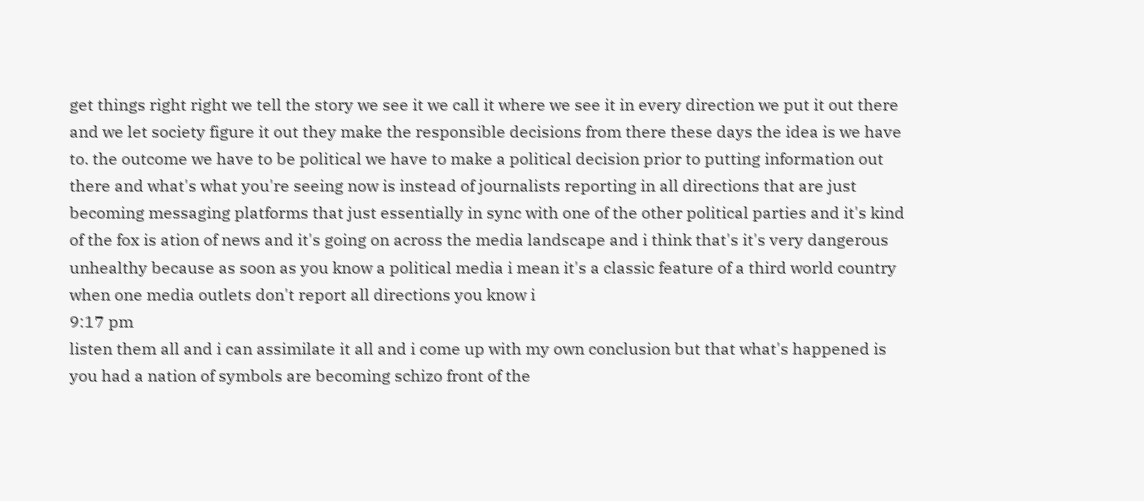get things right right we tell the story we see it we call it where we see it in every direction we put it out there and we let society figure it out they make the responsible decisions from there these days the idea is we have to. the outcome we have to be political we have to make a political decision prior to putting information out there and what's what you're seeing now is instead of journalists reporting in all directions that are just becoming messaging platforms that just essentially in sync with one of the other political parties and it's kind of the fox is ation of news and it's going on across the media landscape and i think that's it's very dangerous unhealthy because as soon as you know a political media i mean it's a classic feature of a third world country when one media outlets don't report all directions you know i
9:17 pm
listen them all and i can assimilate it all and i come up with my own conclusion but that what's happened is you had a nation of symbols are becoming schizo front of the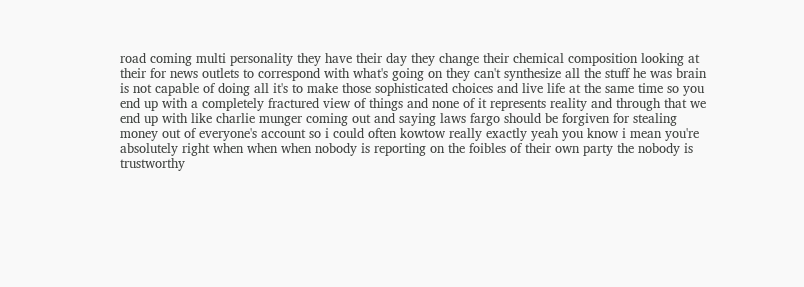road coming multi personality they have their day they change their chemical composition looking at their for news outlets to correspond with what's going on they can't synthesize all the stuff he was brain is not capable of doing all it's to make those sophisticated choices and live life at the same time so you end up with a completely fractured view of things and none of it represents reality and through that we end up with like charlie munger coming out and saying laws fargo should be forgiven for stealing money out of everyone's account so i could often kowtow really exactly yeah you know i mean you're absolutely right when when when nobody is reporting on the foibles of their own party the nobody is trustworthy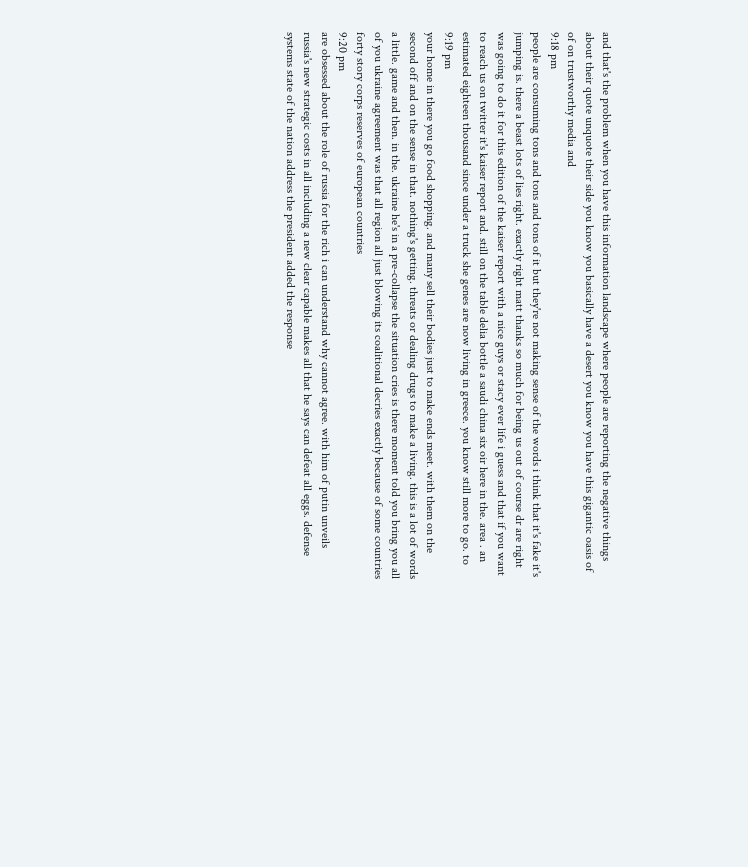and that's the problem when you have this information landscape where people are reporting the negative things about their quote unquote their side you know you basically have a desert you know you have this gigantic oasis of of on trustworthy media and
9:18 pm
people are consuming tons and tons and tons of it but they're not making sense of the words i think that it's fake it's jumping is. there a beast lots of lies right. exactly right matt thanks so much for being us out of course dr are right was going to do it for this edition of the kaiser report with a nice guys or stacy ever life i guess and that if you want to reach us on twitter it's kaiser report and. still on the table delia bottle a saudi china six oir here in the. area . an estimated eighteen thousand since under a truck she genes are now living in greece. you know still more to go. to
9:19 pm
your home in there you go food shopping. and many sell their bodies just to make ends meet. with them on the second off and on the sense in that. nothing's getting. threats or dealing drugs to make a living. this is a lot of words a little. game and then. in the. ukraine he's in a pre-collapse the situation cries is there moment told you bring you all of you ukraine agreement was that all region all just blowing its coalitional decries exactly because of some countries forty story corps reserves of european countries
9:20 pm
are obsessed about the role of russia for the rich i can understand why cannot agree. with him of putin unveils russia's new strategic costs in all including a new clear capable makes all that he says can defeat all eggs. defense systems state of the nation address the president added the response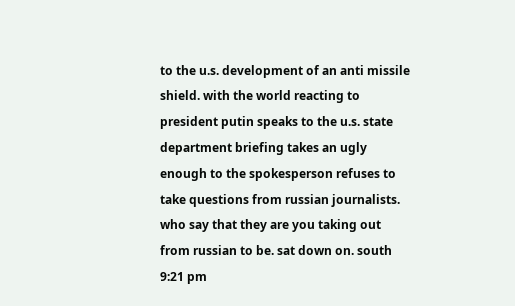to the u.s. development of an anti missile shield. with the world reacting to president putin speaks to the u.s. state department briefing takes an ugly enough to the spokesperson refuses to take questions from russian journalists. who say that they are you taking out from russian to be. sat down on. south
9:21 pm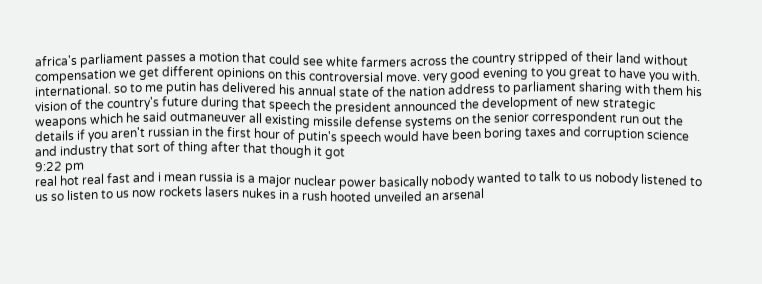africa's parliament passes a motion that could see white farmers across the country stripped of their land without compensation we get different opinions on this controversial move. very good evening to you great to have you with. international. so to me putin has delivered his annual state of the nation address to parliament sharing with them his vision of the country's future during that speech the president announced the development of new strategic weapons which he said outmaneuver all existing missile defense systems on the senior correspondent run out the details if you aren't russian in the first hour of putin's speech would have been boring taxes and corruption science and industry that sort of thing after that though it got
9:22 pm
real hot real fast and i mean russia is a major nuclear power basically nobody wanted to talk to us nobody listened to us so listen to us now rockets lasers nukes in a rush hooted unveiled an arsenal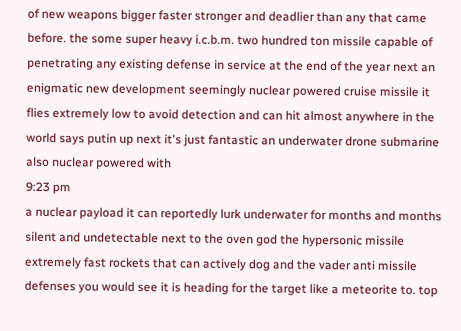of new weapons bigger faster stronger and deadlier than any that came before. the some super heavy i.c.b.m. two hundred ton missile capable of penetrating any existing defense in service at the end of the year next an enigmatic new development seemingly nuclear powered cruise missile it flies extremely low to avoid detection and can hit almost anywhere in the world says putin up next it's just fantastic an underwater drone submarine also nuclear powered with
9:23 pm
a nuclear payload it can reportedly lurk underwater for months and months silent and undetectable next to the oven god the hypersonic missile extremely fast rockets that can actively dog and the vader anti missile defenses you would see it is heading for the target like a meteorite to. top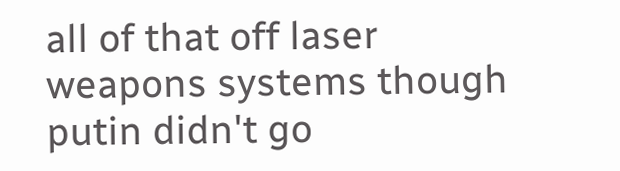all of that off laser weapons systems though putin didn't go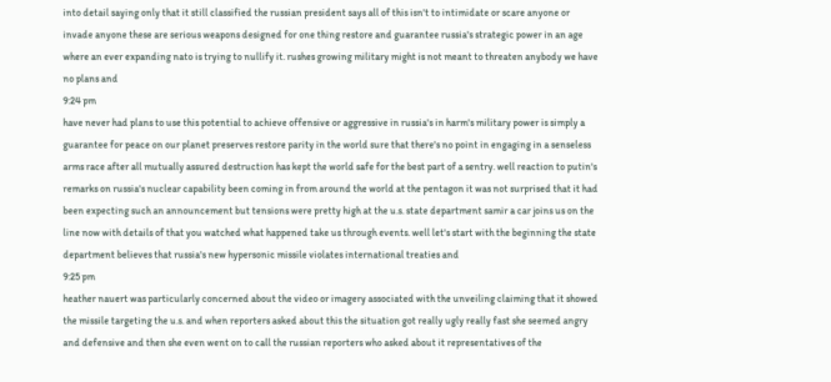into detail saying only that it still classified the russian president says all of this isn't to intimidate or scare anyone or invade anyone these are serious weapons designed for one thing restore and guarantee russia's strategic power in an age where an ever expanding nato is trying to nullify it. rushes growing military might is not meant to threaten anybody we have no plans and
9:24 pm
have never had plans to use this potential to achieve offensive or aggressive in russia's in harm's military power is simply a guarantee for peace on our planet preserves restore parity in the world sure that there's no point in engaging in a senseless arms race after all mutually assured destruction has kept the world safe for the best part of a sentry. well reaction to putin's remarks on russia's nuclear capability been coming in from around the world at the pentagon it was not surprised that it had been expecting such an announcement but tensions were pretty high at the u.s. state department samir a car joins us on the line now with details of that you watched what happened take us through events. well let's start with the beginning the state department believes that russia's new hypersonic missile violates international treaties and
9:25 pm
heather nauert was particularly concerned about the video or imagery associated with the unveiling claiming that it showed the missile targeting the u.s. and when reporters asked about this the situation got really ugly really fast she seemed angry and defensive and then she even went on to call the russian reporters who asked about it representatives of the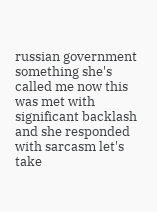russian government something she's called me now this was met with significant backlash and she responded with sarcasm let's take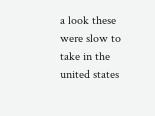a look these were slow to take in the united states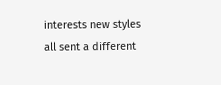interests new styles all sent a different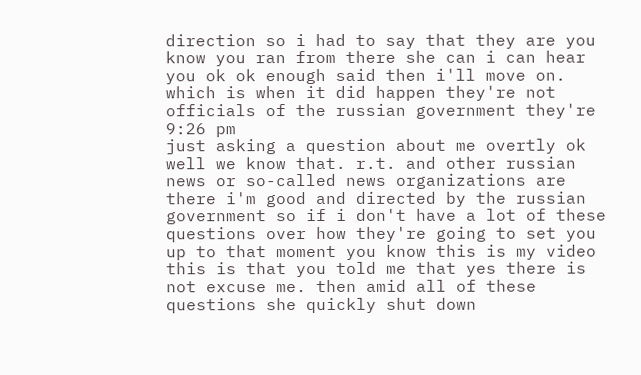direction so i had to say that they are you know you ran from there she can i can hear you ok ok enough said then i'll move on. which is when it did happen they're not officials of the russian government they're
9:26 pm
just asking a question about me overtly ok well we know that. r.t. and other russian news or so-called news organizations are there i'm good and directed by the russian government so if i don't have a lot of these questions over how they're going to set you up to that moment you know this is my video this is that you told me that yes there is not excuse me. then amid all of these questions she quickly shut down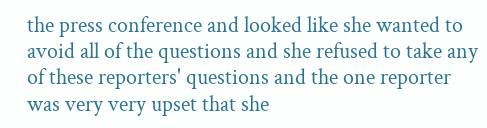the press conference and looked like she wanted to avoid all of the questions and she refused to take any of these reporters' questions and the one reporter was very very upset that she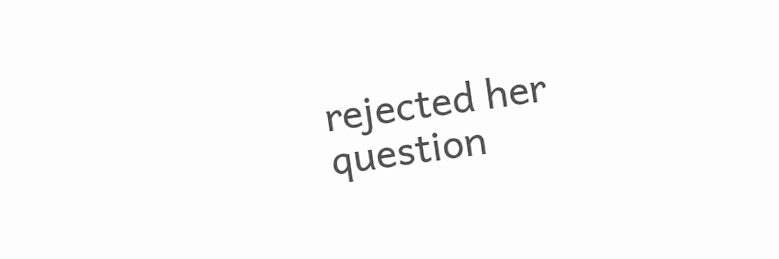rejected her question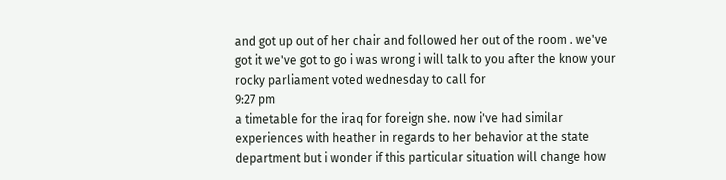and got up out of her chair and followed her out of the room . we've got it we've got to go i was wrong i will talk to you after the know your rocky parliament voted wednesday to call for
9:27 pm
a timetable for the iraq for foreign she. now i've had similar experiences with heather in regards to her behavior at the state department but i wonder if this particular situation will change how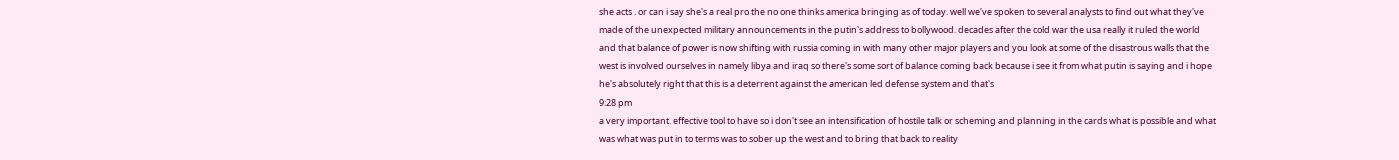she acts . or can i say she's a real pro the no one thinks america bringing as of today. well we've spoken to several analysts to find out what they've made of the unexpected military announcements in the putin's address to bollywood. decades after the cold war the usa really it ruled the world and that balance of power is now shifting with russia coming in with many other major players and you look at some of the disastrous walls that the west is involved ourselves in namely libya and iraq so there's some sort of balance coming back because i see it from what putin is saying and i hope he's absolutely right that this is a deterrent against the american led defense system and that's
9:28 pm
a very important. effective tool to have so i don't see an intensification of hostile talk or scheming and planning in the cards what is possible and what was what was put in to terms was to sober up the west and to bring that back to reality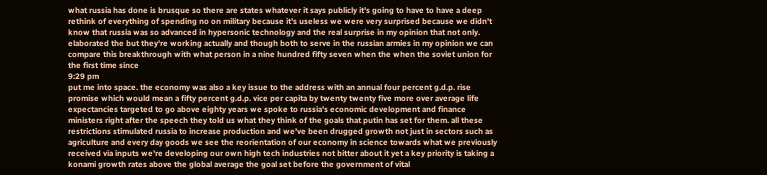what russia has done is brusque so there are states whatever it says publicly it's going to have to have a deep rethink of everything of spending no on military because it's useless we were very surprised because we didn't know that russia was so advanced in hypersonic technology and the real surprise in my opinion that not only. elaborated the but they're working actually and though both to serve in the russian armies in my opinion we can compare this breakthrough with what person in a nine hundred fifty seven when the when the soviet union for the first time since
9:29 pm
put me into space. the economy was also a key issue to the address with an annual four percent g.d.p. rise promise which would mean a fifty percent g.d.p. vice per capita by twenty twenty five more over average life expectancies targeted to go above eighty years we spoke to russia's economic development and finance ministers right after the speech they told us what they think of the goals that putin has set for them. all these restrictions stimulated russia to increase production and we've been drugged growth not just in sectors such as agriculture and every day goods we see the reorientation of our economy in science towards what we previously received via inputs we're developing our own high tech industries not bitter about it yet a key priority is taking a konami growth rates above the global average the goal set before the government of vital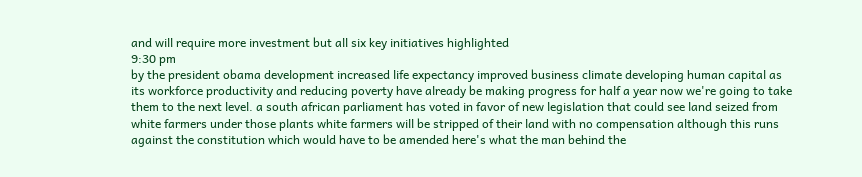and will require more investment but all six key initiatives highlighted
9:30 pm
by the president obama development increased life expectancy improved business climate developing human capital as its workforce productivity and reducing poverty have already be making progress for half a year now we're going to take them to the next level. a south african parliament has voted in favor of new legislation that could see land seized from white farmers under those plants white farmers will be stripped of their land with no compensation although this runs against the constitution which would have to be amended here's what the man behind the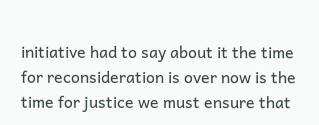initiative had to say about it the time for reconsideration is over now is the time for justice we must ensure that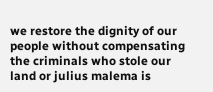we restore the dignity of our people without compensating the criminals who stole our land or julius malema is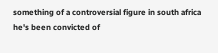something of a controversial figure in south africa he's been convicted of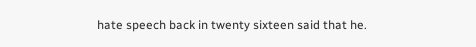hate speech back in twenty sixteen said that he.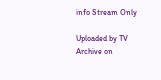info Stream Only

Uploaded by TV Archive on